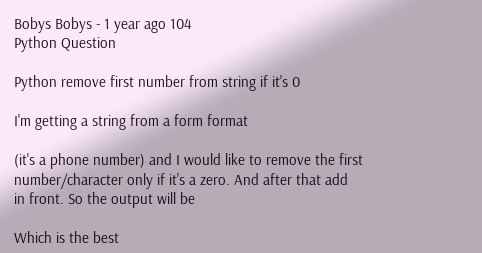Bobys Bobys - 1 year ago 104
Python Question

Python remove first number from string if it's 0

I'm getting a string from a form format

(it's a phone number) and I would like to remove the first number/character only if it's a zero. And after that add
in front. So the output will be

Which is the best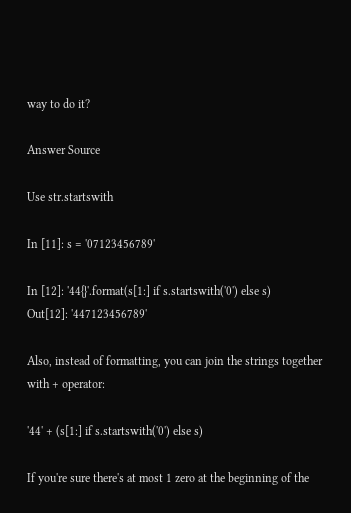way to do it?

Answer Source

Use str.startswith

In [11]: s = '07123456789'

In [12]: '44{}'.format(s[1:] if s.startswith('0') else s)
Out[12]: '447123456789'

Also, instead of formatting, you can join the strings together with + operator:

'44' + (s[1:] if s.startswith('0') else s)

If you're sure there's at most 1 zero at the beginning of the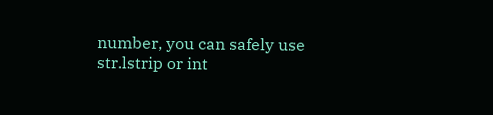number, you can safely use str.lstrip or int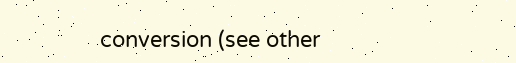conversion (see other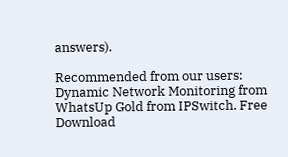answers).

Recommended from our users: Dynamic Network Monitoring from WhatsUp Gold from IPSwitch. Free Download